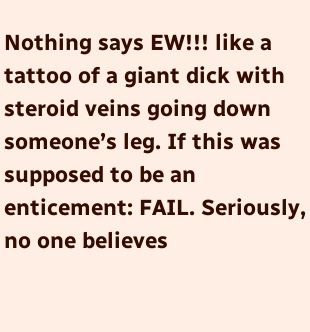Nothing says EW!!! like a tattoo of a giant dick with steroid veins going down someone’s leg. If this was supposed to be an enticement: FAIL. Seriously, no one believes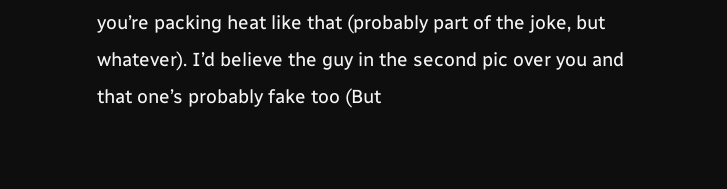you’re packing heat like that (probably part of the joke, but whatever). I’d believe the guy in the second pic over you and that one’s probably fake too (But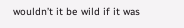wouldn’t it be wild if it was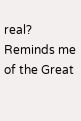real? Reminds me of the Great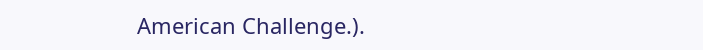American Challenge.).